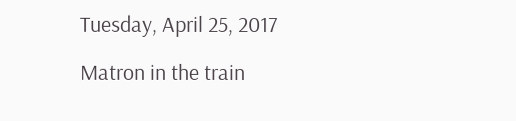Tuesday, April 25, 2017

Matron in the train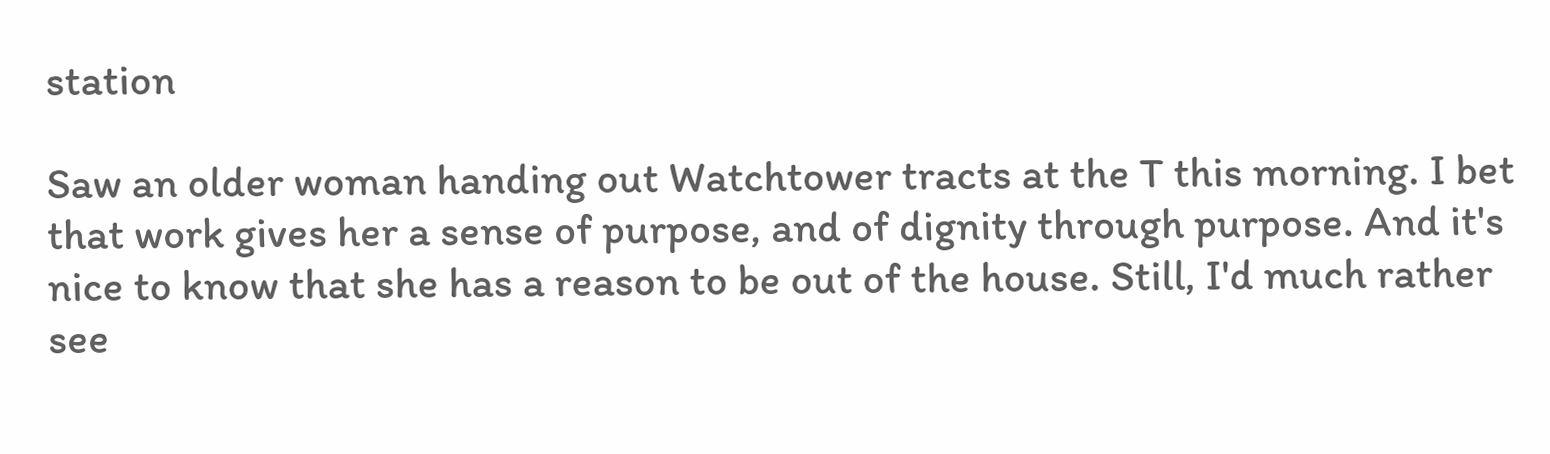station

Saw an older woman handing out Watchtower tracts at the T this morning. I bet that work gives her a sense of purpose, and of dignity through purpose. And it's nice to know that she has a reason to be out of the house. Still, I'd much rather see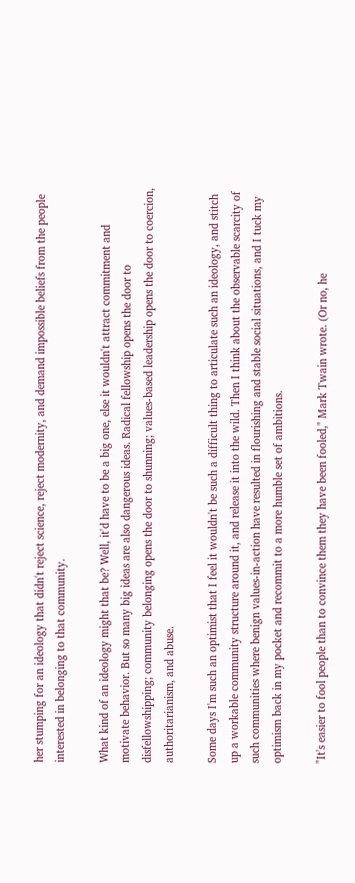her stumping for an ideology that didn't reject science, reject modernity, and demand impossible beliefs from the people interested in belonging to that community.

What kind of an ideology might that be? Well, it'd have to be a big one, else it wouldn't attract commitment and motivate behavior. But so many big ideas are also dangerous ideas. Radical fellowship opens the door to disfellowshipping; community belonging opens the door to shunning; values-based leadership opens the door to coercion, authoritarianism, and abuse.

Some days I'm such an optimist that I feel it wouldn't be such a difficult thing to articulate such an ideology, and stitch up a workable community structure around it, and release it into the wild. Then I think about the observable scarcity of such communities where benign values-in-action have resulted in flourishing and stable social situations, and I tuck my optimism back in my pocket and recommit to a more humble set of ambitions.

"It's easier to fool people than to convince them they have been fooled," Mark Twain wrote. (Or no, he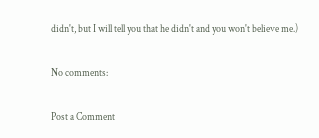didn't, but I will tell you that he didn't and you won't believe me.)

No comments:

Post a Comment